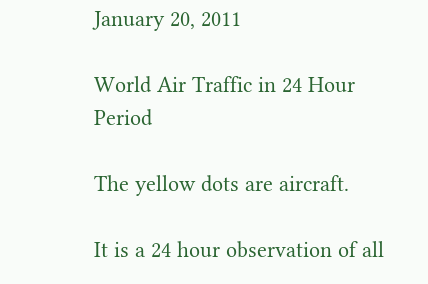January 20, 2011

World Air Traffic in 24 Hour Period

The yellow dots are aircraft.

It is a 24 hour observation of all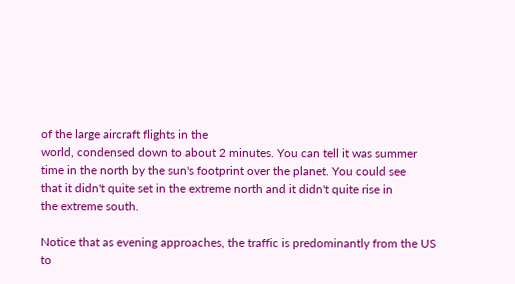of the large aircraft flights in the
world, condensed down to about 2 minutes. You can tell it was summer
time in the north by the sun's footprint over the planet. You could see
that it didn't quite set in the extreme north and it didn't quite rise in
the extreme south.

Notice that as evening approaches, the traffic is predominantly from the US
to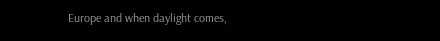Europe and when daylight comes,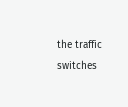the traffic switches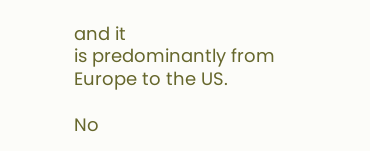and it
is predominantly from Europe to the US.

No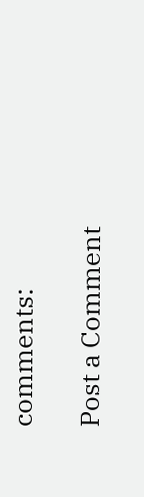comments:

Post a Comment